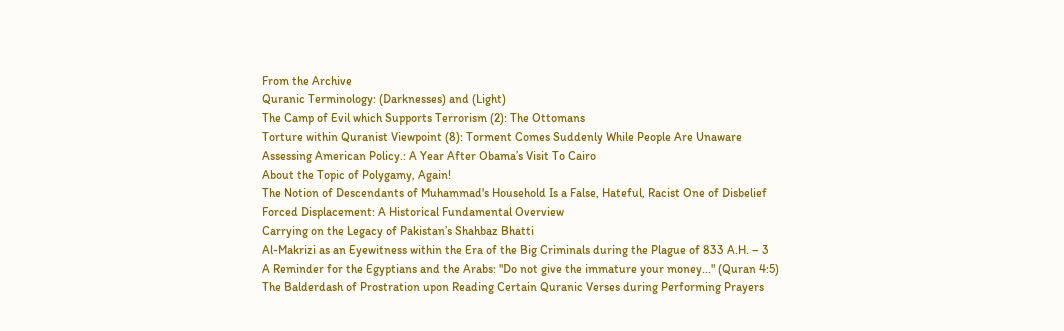From the Archive
Quranic Terminology: (Darknesses) and (Light)
The Camp of Evil which Supports Terrorism (2): The Ottomans
Torture within Quranist Viewpoint (8): Torment Comes Suddenly While People Are Unaware
Assessing American Policy.: A Year After Obama’s Visit To Cairo
About the Topic of Polygamy, Again!
The Notion of Descendants of Muhammad's Household Is a False, Hateful, Racist One of Disbelief
Forced Displacement: A Historical Fundamental Overview
Carrying on the Legacy of Pakistan’s Shahbaz Bhatti
Al-Makrizi as an Eyewitness within the Era of the Big Criminals during the Plague of 833 A.H. – 3
A Reminder for the Egyptians and the Arabs: "Do not give the immature your money..." (Quran 4:5)
The Balderdash of Prostration upon Reading Certain Quranic Verses during Performing Prayers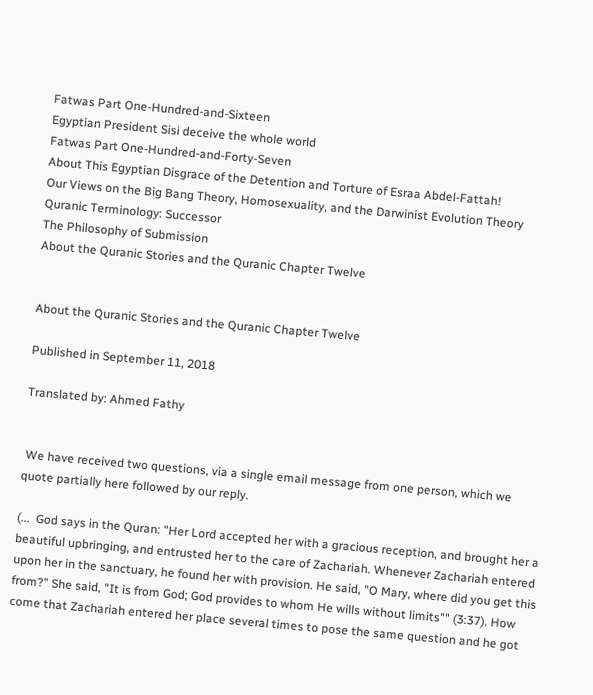Fatwas Part One-Hundred-and-Sixteen
Egyptian President Sisi deceive the whole world
Fatwas Part One-Hundred-and-Forty-Seven
About This Egyptian Disgrace of the Detention and Torture of Esraa Abdel-Fattah!
Our Views on the Big Bang Theory, Homosexuality, and the Darwinist Evolution Theory
Quranic Terminology: Successor
The Philosophy of Submission
About the Quranic Stories and the Quranic Chapter Twelve


About the Quranic Stories and the Quranic Chapter Twelve

Published in September 11, 2018

Translated by: Ahmed Fathy


 We have received two questions, via a single email message from one person, which we quote partially here followed by our reply.

(...  God says in the Quran: "Her Lord accepted her with a gracious reception, and brought her a beautiful upbringing, and entrusted her to the care of Zachariah. Whenever Zachariah entered upon her in the sanctuary, he found her with provision. He said, "O Mary, where did you get this from?" She said, "It is from God; God provides to whom He wills without limits"" (3:37). How come that Zachariah entered her place several times to pose the same question and he got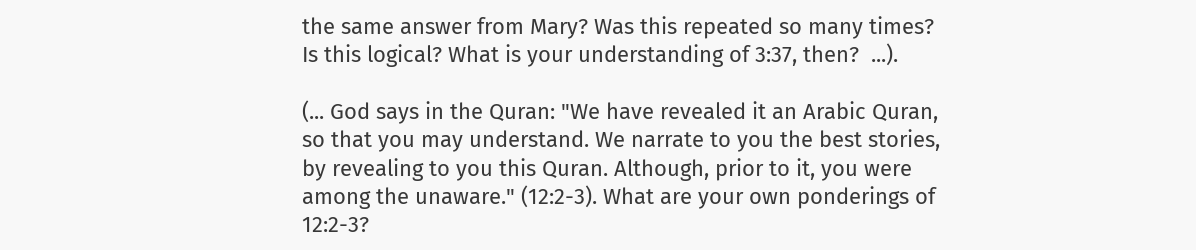the same answer from Mary? Was this repeated so many times? Is this logical? What is your understanding of 3:37, then?  ...).

(... God says in the Quran: "We have revealed it an Arabic Quran, so that you may understand. We narrate to you the best stories, by revealing to you this Quran. Although, prior to it, you were among the unaware." (12:2-3). What are your own ponderings of 12:2-3?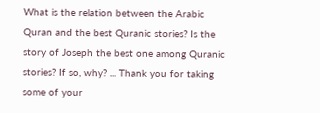What is the relation between the Arabic Quran and the best Quranic stories? Is the story of Joseph the best one among Quranic stories? If so, why? ... Thank you for taking some of your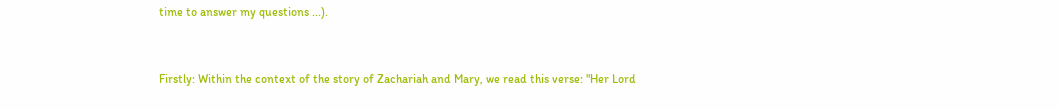time to answer my questions ...).


Firstly: Within the context of the story of Zachariah and Mary, we read this verse: "Her Lord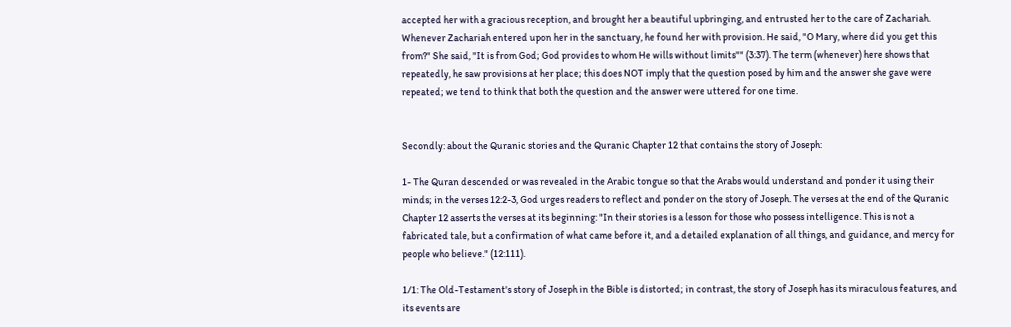accepted her with a gracious reception, and brought her a beautiful upbringing, and entrusted her to the care of Zachariah. Whenever Zachariah entered upon her in the sanctuary, he found her with provision. He said, "O Mary, where did you get this from?" She said, "It is from God; God provides to whom He wills without limits"" (3:37). The term (whenever) here shows that repeatedly, he saw provisions at her place; this does NOT imply that the question posed by him and the answer she gave were repeated; we tend to think that both the question and the answer were uttered for one time.


Secondly: about the Quranic stories and the Quranic Chapter 12 that contains the story of Joseph:

1- The Quran descended or was revealed in the Arabic tongue so that the Arabs would understand and ponder it using their minds; in the verses 12:2-3, God urges readers to reflect and ponder on the story of Joseph. The verses at the end of the Quranic Chapter 12 asserts the verses at its beginning: "In their stories is a lesson for those who possess intelligence. This is not a fabricated tale, but a confirmation of what came before it, and a detailed explanation of all things, and guidance, and mercy for people who believe." (12:111).

1/1: The Old-Testament's story of Joseph in the Bible is distorted; in contrast, the story of Joseph has its miraculous features, and its events are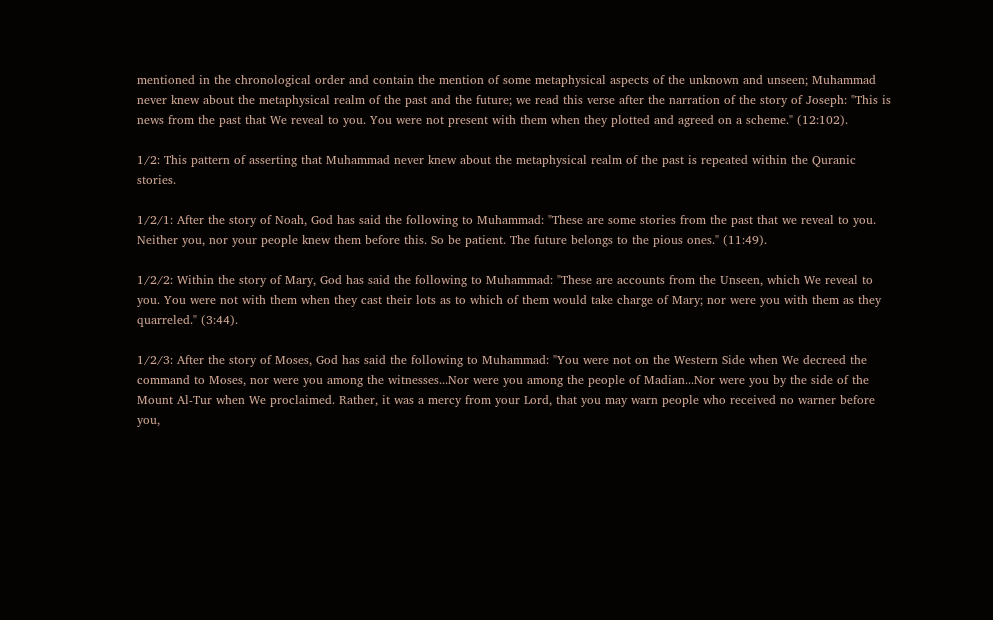mentioned in the chronological order and contain the mention of some metaphysical aspects of the unknown and unseen; Muhammad never knew about the metaphysical realm of the past and the future; we read this verse after the narration of the story of Joseph: "This is news from the past that We reveal to you. You were not present with them when they plotted and agreed on a scheme." (12:102).

1/2: This pattern of asserting that Muhammad never knew about the metaphysical realm of the past is repeated within the Quranic stories.

1/2/1: After the story of Noah, God has said the following to Muhammad: "These are some stories from the past that we reveal to you. Neither you, nor your people knew them before this. So be patient. The future belongs to the pious ones." (11:49).

1/2/2: Within the story of Mary, God has said the following to Muhammad: "These are accounts from the Unseen, which We reveal to you. You were not with them when they cast their lots as to which of them would take charge of Mary; nor were you with them as they quarreled." (3:44).

1/2/3: After the story of Moses, God has said the following to Muhammad: "You were not on the Western Side when We decreed the command to Moses, nor were you among the witnesses...Nor were you among the people of Madian...Nor were you by the side of the Mount Al-Tur when We proclaimed. Rather, it was a mercy from your Lord, that you may warn people who received no warner before you,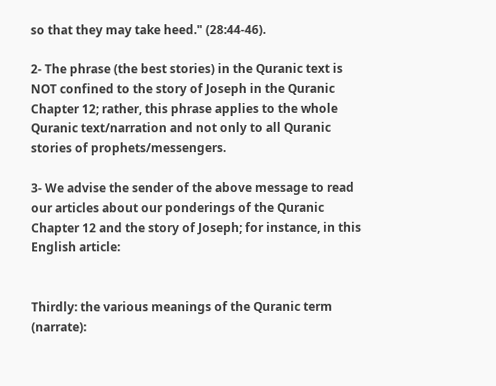so that they may take heed." (28:44-46).

2- The phrase (the best stories) in the Quranic text is NOT confined to the story of Joseph in the Quranic Chapter 12; rather, this phrase applies to the whole Quranic text/narration and not only to all Quranic stories of prophets/messengers.

3- We advise the sender of the above message to read our articles about our ponderings of the Quranic Chapter 12 and the story of Joseph; for instance, in this English article:


Thirdly: the various meanings of the Quranic term (narrate):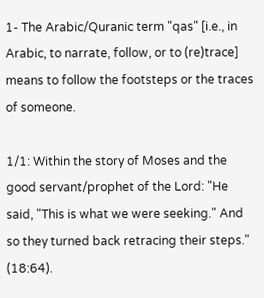1- The Arabic/Quranic term "qas" [i.e., in Arabic, to narrate, follow, or to (re)trace] means to follow the footsteps or the traces of someone.

1/1: Within the story of Moses and the good servant/prophet of the Lord: "He said, "This is what we were seeking." And so they turned back retracing their steps." (18:64).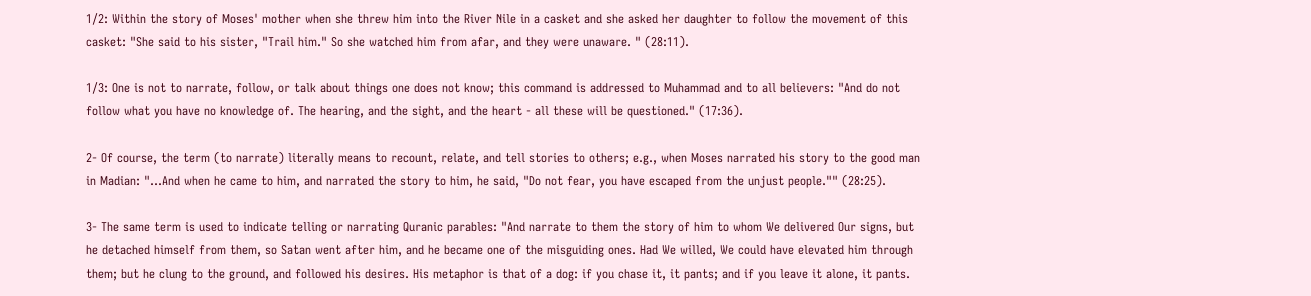1/2: Within the story of Moses' mother when she threw him into the River Nile in a casket and she asked her daughter to follow the movement of this casket: "She said to his sister, "Trail him." So she watched him from afar, and they were unaware. " (28:11).

1/3: One is not to narrate, follow, or talk about things one does not know; this command is addressed to Muhammad and to all believers: "And do not follow what you have no knowledge of. The hearing, and the sight, and the heart - all these will be questioned." (17:36).

2- Of course, the term (to narrate) literally means to recount, relate, and tell stories to others; e.g., when Moses narrated his story to the good man in Madian: "...And when he came to him, and narrated the story to him, he said, "Do not fear, you have escaped from the unjust people."" (28:25).

3- The same term is used to indicate telling or narrating Quranic parables: "And narrate to them the story of him to whom We delivered Our signs, but he detached himself from them, so Satan went after him, and he became one of the misguiding ones. Had We willed, We could have elevated him through them; but he clung to the ground, and followed his desires. His metaphor is that of a dog: if you chase it, it pants; and if you leave it alone, it pants.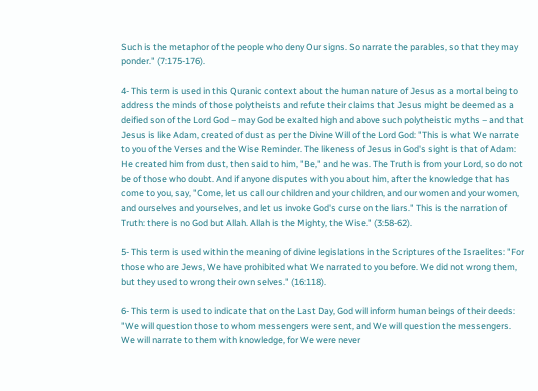Such is the metaphor of the people who deny Our signs. So narrate the parables, so that they may ponder." (7:175-176).

4- This term is used in this Quranic context about the human nature of Jesus as a mortal being to address the minds of those polytheists and refute their claims that Jesus might be deemed as a deified son of the Lord God – may God be exalted high and above such polytheistic myths – and that Jesus is like Adam, created of dust as per the Divine Will of the Lord God: "This is what We narrate to you of the Verses and the Wise Reminder. The likeness of Jesus in God's sight is that of Adam: He created him from dust, then said to him, "Be," and he was. The Truth is from your Lord, so do not be of those who doubt. And if anyone disputes with you about him, after the knowledge that has come to you, say, "Come, let us call our children and your children, and our women and your women, and ourselves and yourselves, and let us invoke God's curse on the liars." This is the narration of Truth: there is no God but Allah. Allah is the Mighty, the Wise." (3:58-62).

5- This term is used within the meaning of divine legislations in the Scriptures of the Israelites: "For those who are Jews, We have prohibited what We narrated to you before. We did not wrong them, but they used to wrong their own selves." (16:118).

6- This term is used to indicate that on the Last Day, God will inform human beings of their deeds: "We will question those to whom messengers were sent, and We will question the messengers. We will narrate to them with knowledge, for We were never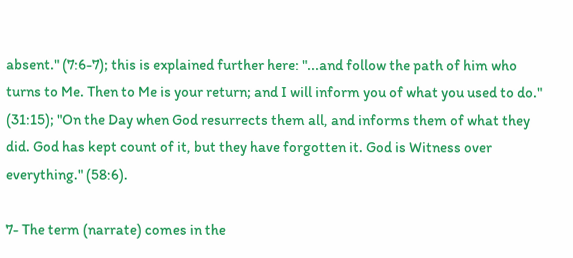absent." (7:6-7); this is explained further here: "...and follow the path of him who turns to Me. Then to Me is your return; and I will inform you of what you used to do." (31:15); "On the Day when God resurrects them all, and informs them of what they did. God has kept count of it, but they have forgotten it. God is Witness over everything." (58:6).

7- The term (narrate) comes in the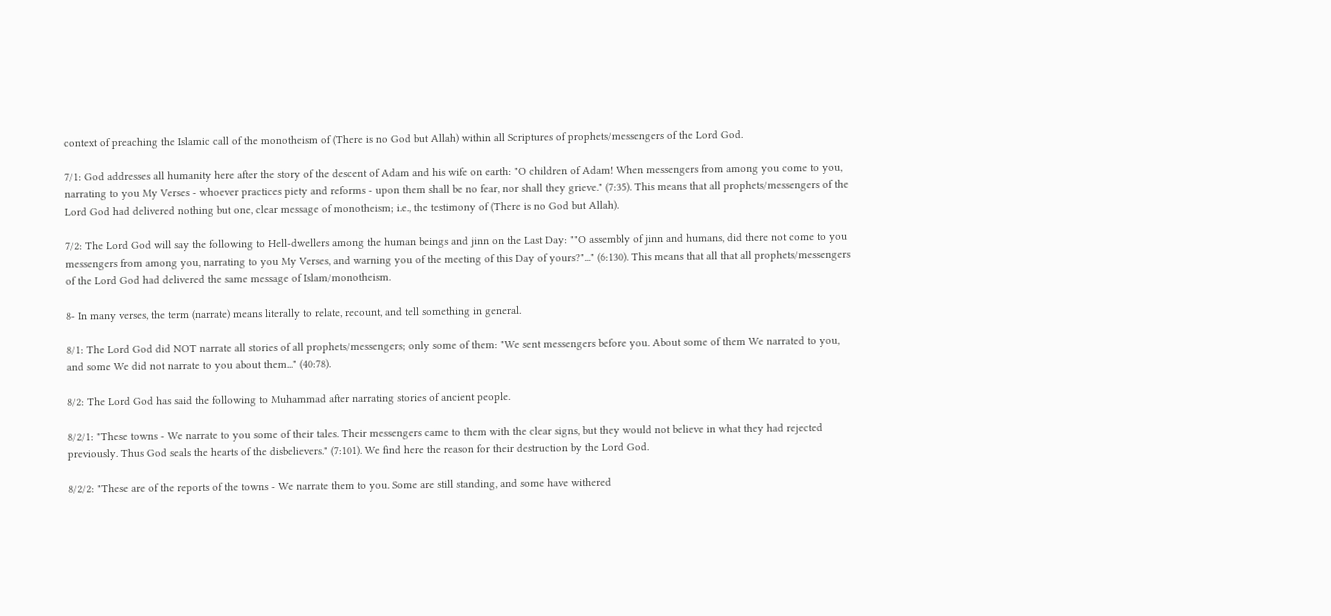context of preaching the Islamic call of the monotheism of (There is no God but Allah) within all Scriptures of prophets/messengers of the Lord God.

7/1: God addresses all humanity here after the story of the descent of Adam and his wife on earth: "O children of Adam! When messengers from among you come to you, narrating to you My Verses - whoever practices piety and reforms - upon them shall be no fear, nor shall they grieve." (7:35). This means that all prophets/messengers of the Lord God had delivered nothing but one, clear message of monotheism; i.e., the testimony of (There is no God but Allah).

7/2: The Lord God will say the following to Hell-dwellers among the human beings and jinn on the Last Day: ""O assembly of jinn and humans, did there not come to you messengers from among you, narrating to you My Verses, and warning you of the meeting of this Day of yours?"..." (6:130). This means that all that all prophets/messengers of the Lord God had delivered the same message of Islam/monotheism.

8- In many verses, the term (narrate) means literally to relate, recount, and tell something in general.

8/1: The Lord God did NOT narrate all stories of all prophets/messengers; only some of them: "We sent messengers before you. About some of them We narrated to you, and some We did not narrate to you about them..." (40:78).

8/2: The Lord God has said the following to Muhammad after narrating stories of ancient people.

8/2/1: "These towns - We narrate to you some of their tales. Their messengers came to them with the clear signs, but they would not believe in what they had rejected previously. Thus God seals the hearts of the disbelievers." (7:101). We find here the reason for their destruction by the Lord God.

8/2/2: "These are of the reports of the towns - We narrate them to you. Some are still standing, and some have withered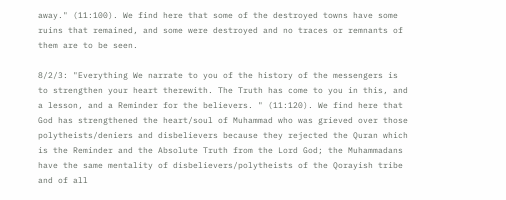away." (11:100). We find here that some of the destroyed towns have some ruins that remained, and some were destroyed and no traces or remnants of them are to be seen.

8/2/3: "Everything We narrate to you of the history of the messengers is to strengthen your heart therewith. The Truth has come to you in this, and a lesson, and a Reminder for the believers. " (11:120). We find here that God has strengthened the heart/soul of Muhammad who was grieved over those polytheists/deniers and disbelievers because they rejected the Quran which is the Reminder and the Absolute Truth from the Lord God; the Muhammadans have the same mentality of disbelievers/polytheists of the Qorayish tribe and of all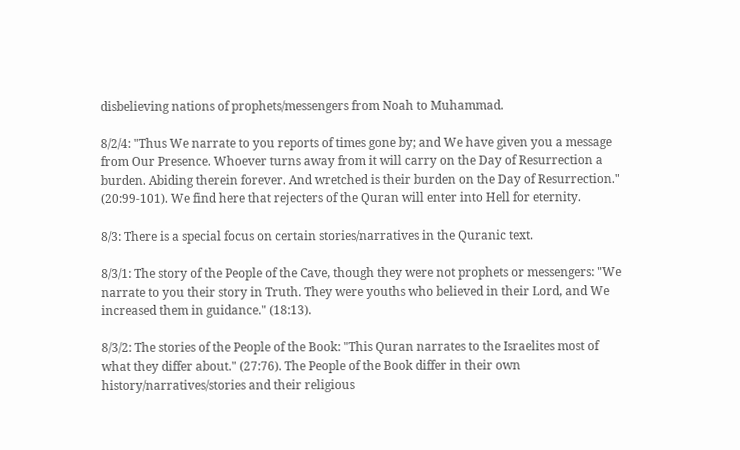disbelieving nations of prophets/messengers from Noah to Muhammad.

8/2/4: "Thus We narrate to you reports of times gone by; and We have given you a message from Our Presence. Whoever turns away from it will carry on the Day of Resurrection a burden. Abiding therein forever. And wretched is their burden on the Day of Resurrection." (20:99-101). We find here that rejecters of the Quran will enter into Hell for eternity.

8/3: There is a special focus on certain stories/narratives in the Quranic text.

8/3/1: The story of the People of the Cave, though they were not prophets or messengers: "We narrate to you their story in Truth. They were youths who believed in their Lord, and We increased them in guidance." (18:13).

8/3/2: The stories of the People of the Book: "This Quran narrates to the Israelites most of what they differ about." (27:76). The People of the Book differ in their own history/narratives/stories and their religious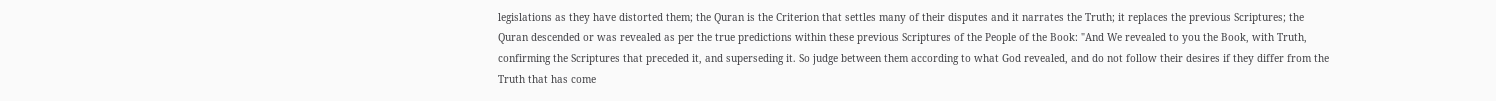legislations as they have distorted them; the Quran is the Criterion that settles many of their disputes and it narrates the Truth; it replaces the previous Scriptures; the Quran descended or was revealed as per the true predictions within these previous Scriptures of the People of the Book: "And We revealed to you the Book, with Truth, confirming the Scriptures that preceded it, and superseding it. So judge between them according to what God revealed, and do not follow their desires if they differ from the Truth that has come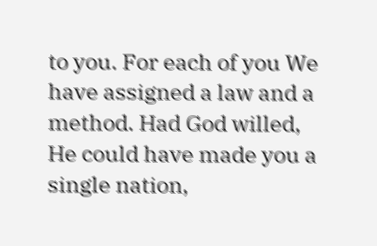to you. For each of you We have assigned a law and a method. Had God willed, He could have made you a single nation,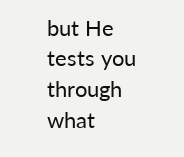but He tests you through what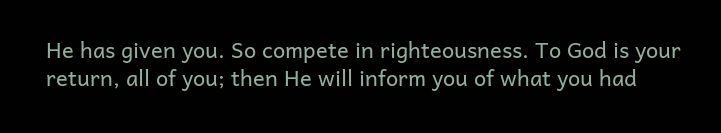He has given you. So compete in righteousness. To God is your return, all of you; then He will inform you of what you had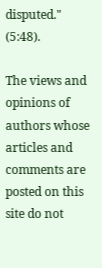disputed." (5:48).

The views and opinions of authors whose articles and comments are posted on this site do not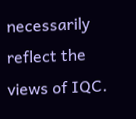necessarily reflect the views of IQC.